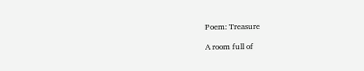Poem: Treasure

A room full of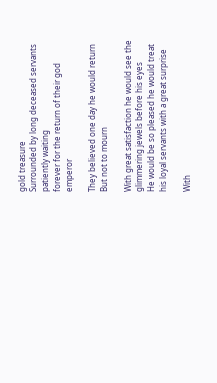gold treasure
Surrounded by long deceased servants patiently waiting
forever for the return of their god emperor

They believed one day he would return
But not to mourn

With great satisfaction he would see the glimmering jewels before his eyes
He would be so pleased he would treat his loyal servants with a great surprise

With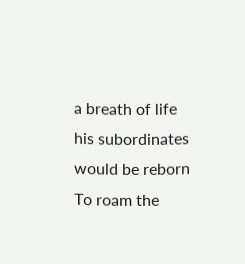a breath of life his subordinates would be reborn
To roam the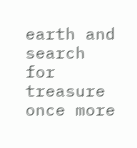earth and search for treasure once more